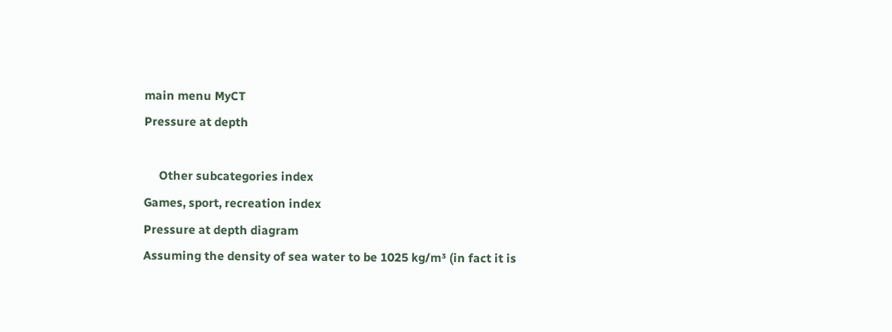main menu MyCT
Pressure at depth

     Other subcategories index
Games, sport, recreation index
Pressure at depth diagram
Assuming the density of sea water to be 1025 kg/m³ (in fact it is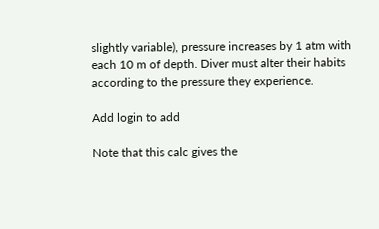slightly variable), pressure increases by 1 atm with each 10 m of depth. Diver must alter their habits according to the pressure they experience.

Add login to add

Note that this calc gives the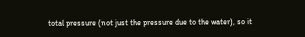total pressure (not just the pressure due to the water), so it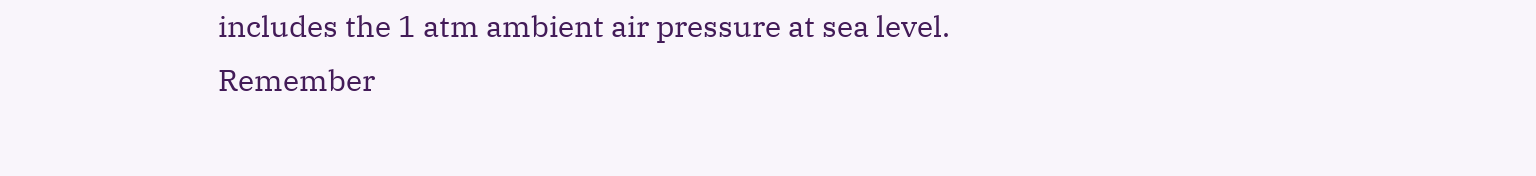includes the 1 atm ambient air pressure at sea level.
Remember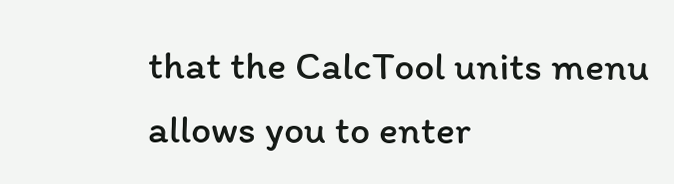that the CalcTool units menu allows you to enter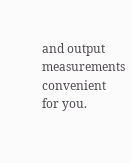and output measurements convenient for you.